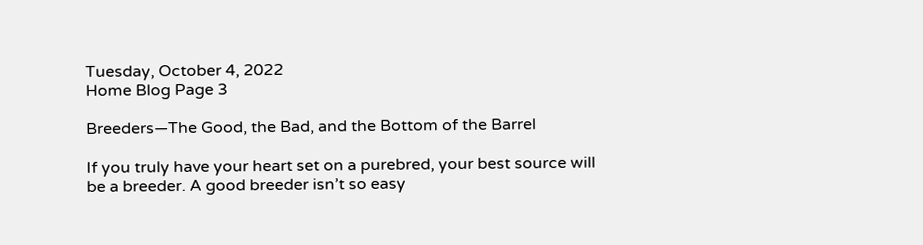Tuesday, October 4, 2022
Home Blog Page 3

Breeders—The Good, the Bad, and the Bottom of the Barrel

If you truly have your heart set on a purebred, your best source will be a breeder. A good breeder isn’t so easy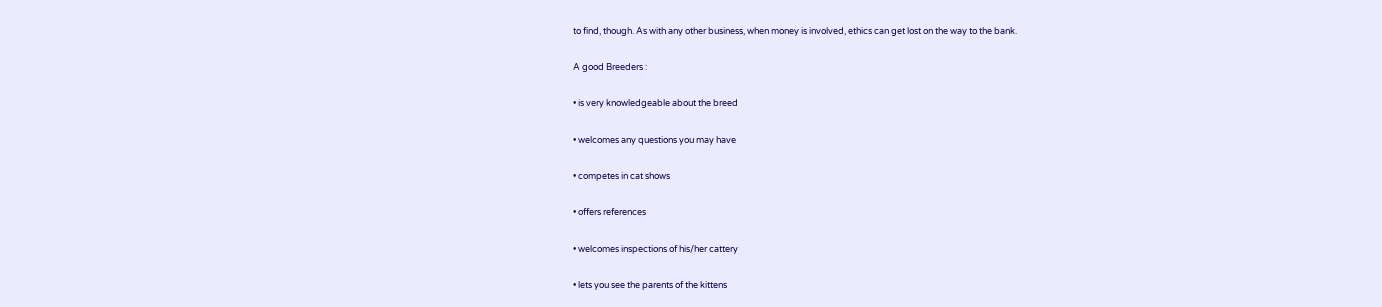to find, though. As with any other business, when money is involved, ethics can get lost on the way to the bank.

A good Breeders :

• is very knowledgeable about the breed

• welcomes any questions you may have

• competes in cat shows

• offers references

• welcomes inspections of his/her cattery

• lets you see the parents of the kittens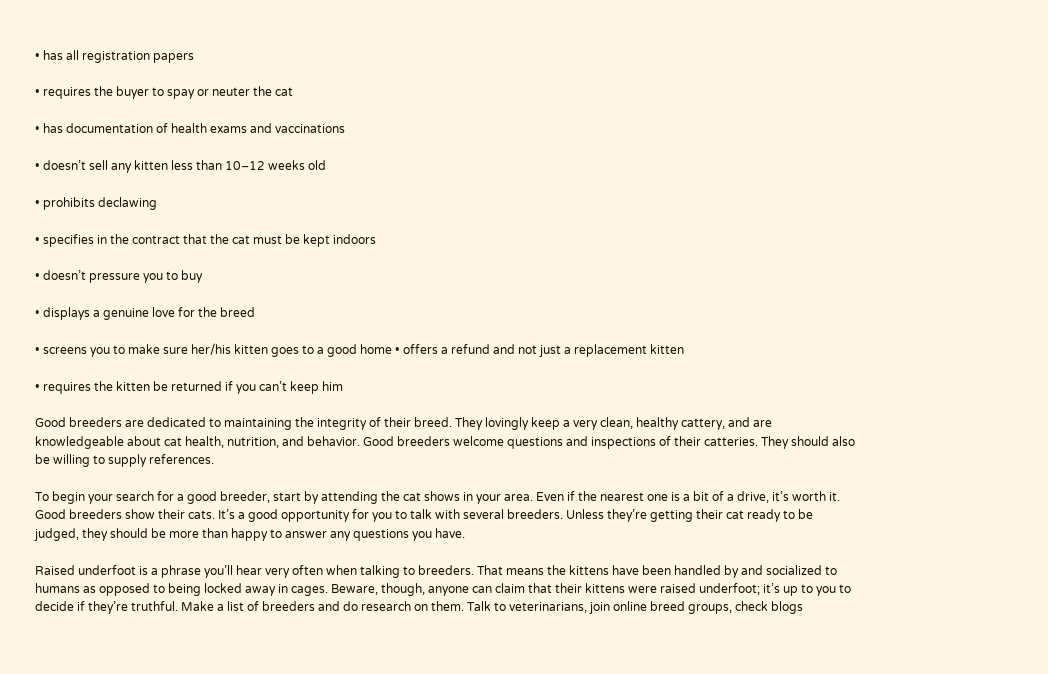• has all registration papers

• requires the buyer to spay or neuter the cat

• has documentation of health exams and vaccinations

• doesn’t sell any kitten less than 10–12 weeks old

• prohibits declawing

• specifies in the contract that the cat must be kept indoors

• doesn’t pressure you to buy

• displays a genuine love for the breed

• screens you to make sure her/his kitten goes to a good home • offers a refund and not just a replacement kitten

• requires the kitten be returned if you can’t keep him

Good breeders are dedicated to maintaining the integrity of their breed. They lovingly keep a very clean, healthy cattery, and are knowledgeable about cat health, nutrition, and behavior. Good breeders welcome questions and inspections of their catteries. They should also be willing to supply references.

To begin your search for a good breeder, start by attending the cat shows in your area. Even if the nearest one is a bit of a drive, it’s worth it. Good breeders show their cats. It’s a good opportunity for you to talk with several breeders. Unless they’re getting their cat ready to be judged, they should be more than happy to answer any questions you have.

Raised underfoot is a phrase you’ll hear very often when talking to breeders. That means the kittens have been handled by and socialized to humans as opposed to being locked away in cages. Beware, though, anyone can claim that their kittens were raised underfoot; it’s up to you to decide if they’re truthful. Make a list of breeders and do research on them. Talk to veterinarians, join online breed groups, check blogs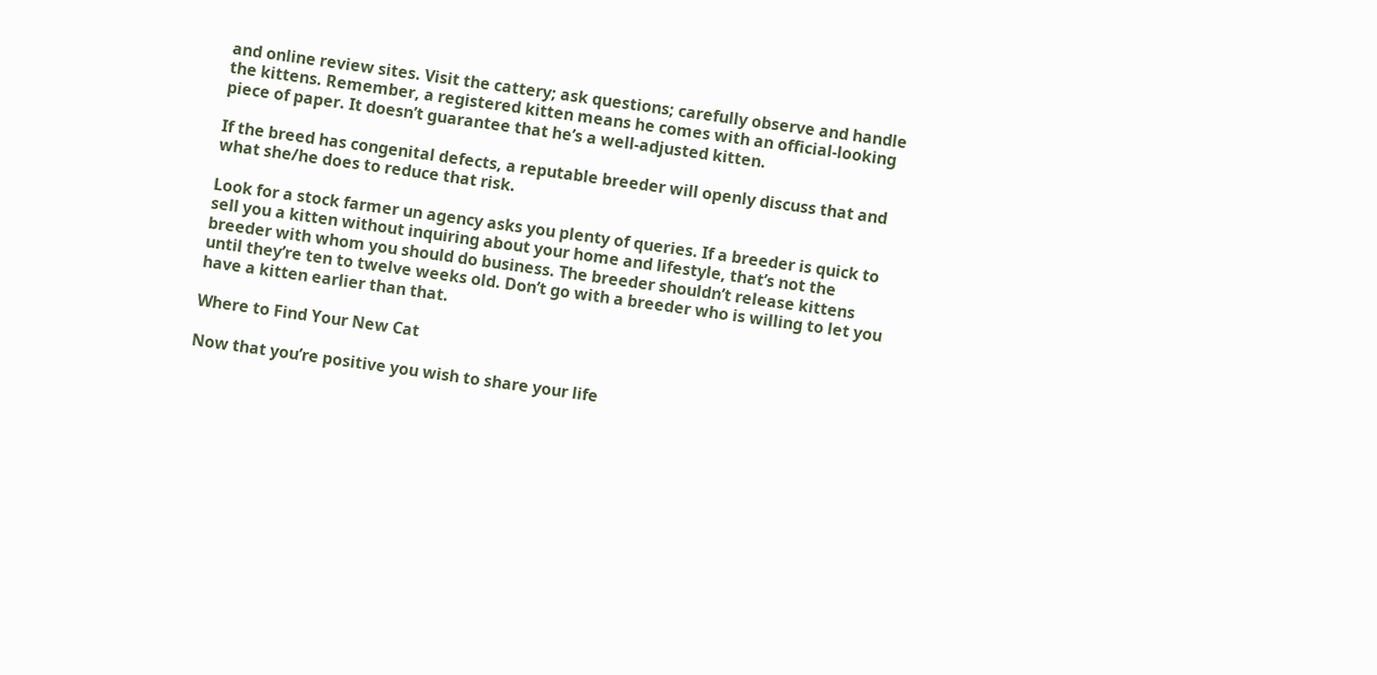and online review sites. Visit the cattery; ask questions; carefully observe and handle the kittens. Remember, a registered kitten means he comes with an official-looking piece of paper. It doesn’t guarantee that he’s a well-adjusted kitten.

If the breed has congenital defects, a reputable breeder will openly discuss that and what she/he does to reduce that risk.

Look for a stock farmer un agency asks you plenty of queries. If a breeder is quick to sell you a kitten without inquiring about your home and lifestyle, that’s not the breeder with whom you should do business. The breeder shouldn’t release kittens until they’re ten to twelve weeks old. Don’t go with a breeder who is willing to let you have a kitten earlier than that.

Where to Find Your New Cat

Now that you’re positive you wish to share your life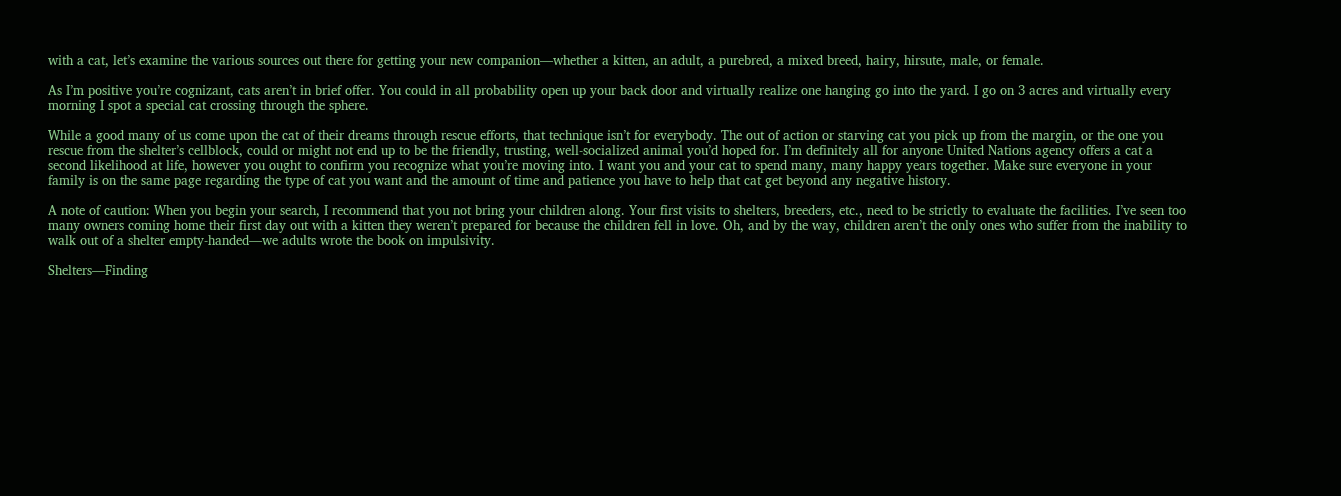with a cat, let’s examine the various sources out there for getting your new companion—whether a kitten, an adult, a purebred, a mixed breed, hairy, hirsute, male, or female.

As I’m positive you’re cognizant, cats aren’t in brief offer. You could in all probability open up your back door and virtually realize one hanging go into the yard. I go on 3 acres and virtually every morning I spot a special cat crossing through the sphere.

While a good many of us come upon the cat of their dreams through rescue efforts, that technique isn’t for everybody. The out of action or starving cat you pick up from the margin, or the one you rescue from the shelter’s cellblock, could or might not end up to be the friendly, trusting, well-socialized animal you’d hoped for. I’m definitely all for anyone United Nations agency offers a cat a second likelihood at life, however you ought to confirm you recognize what you’re moving into. I want you and your cat to spend many, many happy years together. Make sure everyone in your family is on the same page regarding the type of cat you want and the amount of time and patience you have to help that cat get beyond any negative history.

A note of caution: When you begin your search, I recommend that you not bring your children along. Your first visits to shelters, breeders, etc., need to be strictly to evaluate the facilities. I’ve seen too many owners coming home their first day out with a kitten they weren’t prepared for because the children fell in love. Oh, and by the way, children aren’t the only ones who suffer from the inability to walk out of a shelter empty-handed—we adults wrote the book on impulsivity.

Shelters—Finding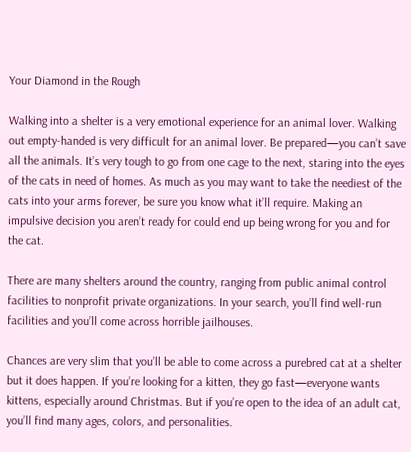Your Diamond in the Rough

Walking into a shelter is a very emotional experience for an animal lover. Walking out empty-handed is very difficult for an animal lover. Be prepared—you can’t save all the animals. It’s very tough to go from one cage to the next, staring into the eyes of the cats in need of homes. As much as you may want to take the neediest of the cats into your arms forever, be sure you know what it’ll require. Making an impulsive decision you aren’t ready for could end up being wrong for you and for the cat.

There are many shelters around the country, ranging from public animal control facilities to nonprofit private organizations. In your search, you’ll find well-run facilities and you’ll come across horrible jailhouses.

Chances are very slim that you’ll be able to come across a purebred cat at a shelter but it does happen. If you’re looking for a kitten, they go fast—everyone wants kittens, especially around Christmas. But if you’re open to the idea of an adult cat, you’ll find many ages, colors, and personalities.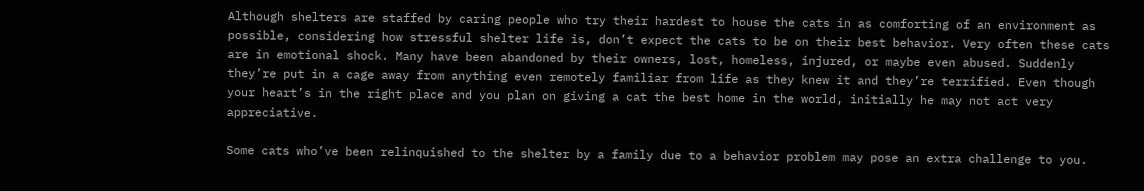Although shelters are staffed by caring people who try their hardest to house the cats in as comforting of an environment as possible, considering how stressful shelter life is, don’t expect the cats to be on their best behavior. Very often these cats are in emotional shock. Many have been abandoned by their owners, lost, homeless, injured, or maybe even abused. Suddenly they’re put in a cage away from anything even remotely familiar from life as they knew it and they’re terrified. Even though your heart’s in the right place and you plan on giving a cat the best home in the world, initially he may not act very appreciative.

Some cats who’ve been relinquished to the shelter by a family due to a behavior problem may pose an extra challenge to you.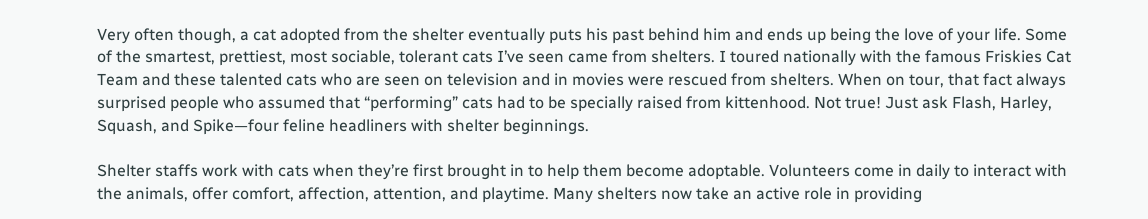Very often though, a cat adopted from the shelter eventually puts his past behind him and ends up being the love of your life. Some of the smartest, prettiest, most sociable, tolerant cats I’ve seen came from shelters. I toured nationally with the famous Friskies Cat Team and these talented cats who are seen on television and in movies were rescued from shelters. When on tour, that fact always surprised people who assumed that “performing” cats had to be specially raised from kittenhood. Not true! Just ask Flash, Harley, Squash, and Spike—four feline headliners with shelter beginnings.

Shelter staffs work with cats when they’re first brought in to help them become adoptable. Volunteers come in daily to interact with the animals, offer comfort, affection, attention, and playtime. Many shelters now take an active role in providing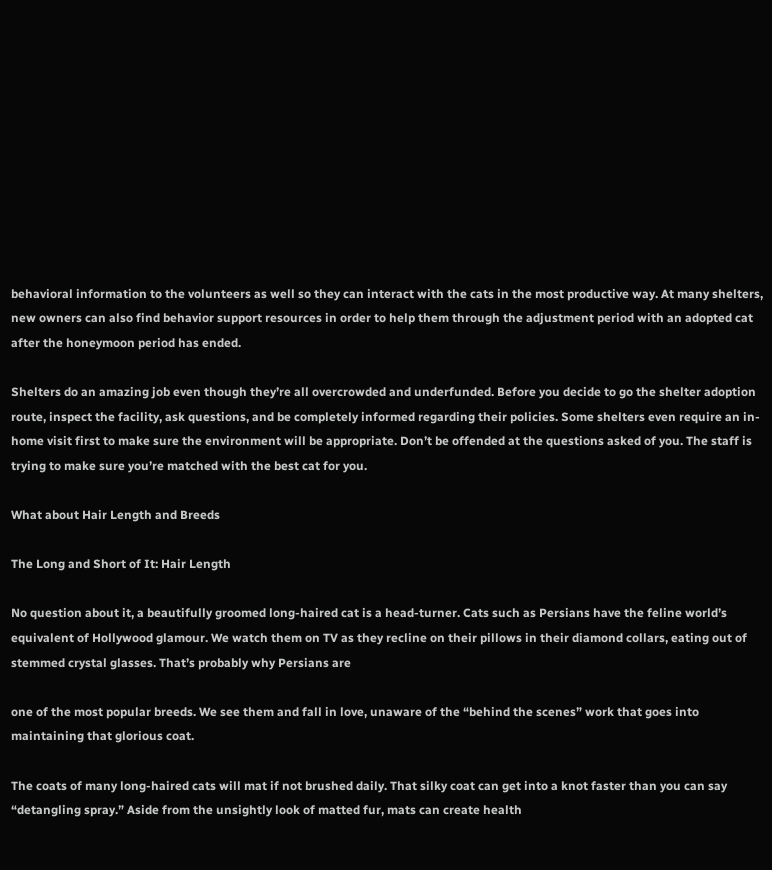behavioral information to the volunteers as well so they can interact with the cats in the most productive way. At many shelters, new owners can also find behavior support resources in order to help them through the adjustment period with an adopted cat after the honeymoon period has ended.

Shelters do an amazing job even though they’re all overcrowded and underfunded. Before you decide to go the shelter adoption route, inspect the facility, ask questions, and be completely informed regarding their policies. Some shelters even require an in-home visit first to make sure the environment will be appropriate. Don’t be offended at the questions asked of you. The staff is trying to make sure you’re matched with the best cat for you.

What about Hair Length and Breeds

The Long and Short of It: Hair Length

No question about it, a beautifully groomed long-haired cat is a head-turner. Cats such as Persians have the feline world’s equivalent of Hollywood glamour. We watch them on TV as they recline on their pillows in their diamond collars, eating out of stemmed crystal glasses. That’s probably why Persians are

one of the most popular breeds. We see them and fall in love, unaware of the “behind the scenes” work that goes into maintaining that glorious coat.

The coats of many long-haired cats will mat if not brushed daily. That silky coat can get into a knot faster than you can say “detangling spray.” Aside from the unsightly look of matted fur, mats can create health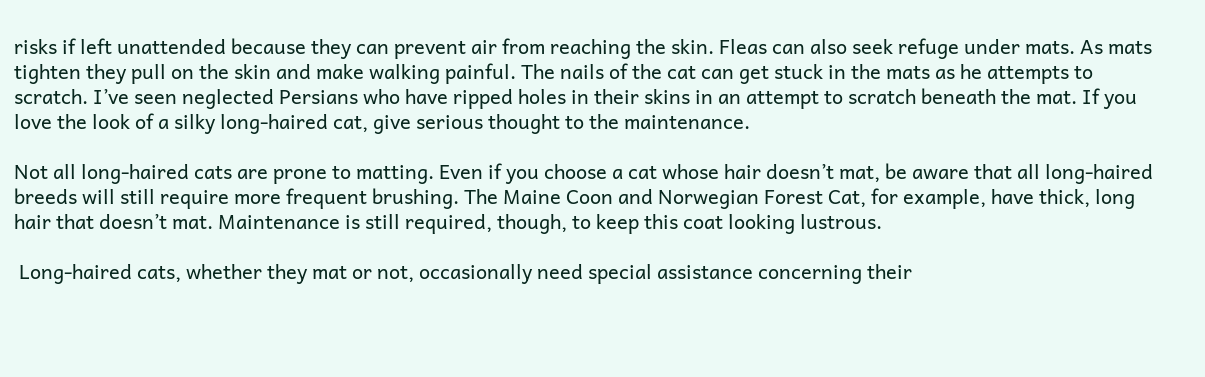risks if left unattended because they can prevent air from reaching the skin. Fleas can also seek refuge under mats. As mats tighten they pull on the skin and make walking painful. The nails of the cat can get stuck in the mats as he attempts to scratch. I’ve seen neglected Persians who have ripped holes in their skins in an attempt to scratch beneath the mat. If you love the look of a silky long-haired cat, give serious thought to the maintenance.

Not all long-haired cats are prone to matting. Even if you choose a cat whose hair doesn’t mat, be aware that all long-haired breeds will still require more frequent brushing. The Maine Coon and Norwegian Forest Cat, for example, have thick, long hair that doesn’t mat. Maintenance is still required, though, to keep this coat looking lustrous.

 Long-haired cats, whether they mat or not, occasionally need special assistance concerning their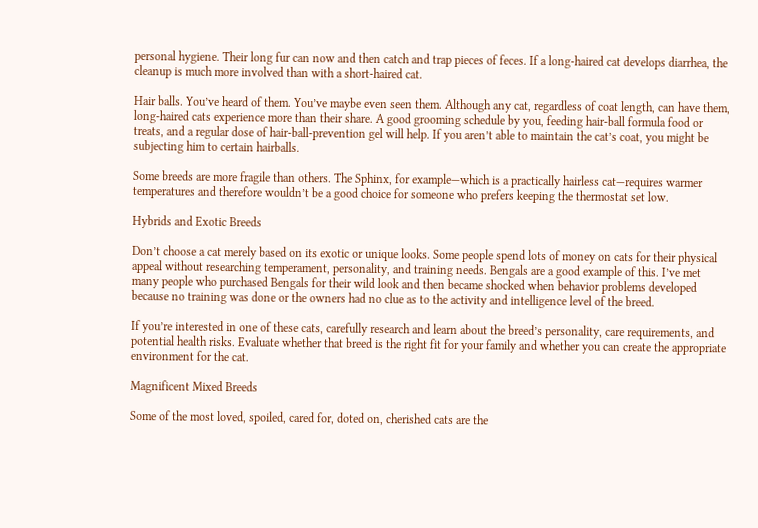personal hygiene. Their long fur can now and then catch and trap pieces of feces. If a long-haired cat develops diarrhea, the cleanup is much more involved than with a short-haired cat.

Hair balls. You’ve heard of them. You’ve maybe even seen them. Although any cat, regardless of coat length, can have them, long-haired cats experience more than their share. A good grooming schedule by you, feeding hair-ball formula food or treats, and a regular dose of hair-ball-prevention gel will help. If you aren’t able to maintain the cat’s coat, you might be subjecting him to certain hairballs.

Some breeds are more fragile than others. The Sphinx, for example—which is a practically hairless cat—requires warmer temperatures and therefore wouldn’t be a good choice for someone who prefers keeping the thermostat set low.

Hybrids and Exotic Breeds

Don’t choose a cat merely based on its exotic or unique looks. Some people spend lots of money on cats for their physical appeal without researching temperament, personality, and training needs. Bengals are a good example of this. I’ve met many people who purchased Bengals for their wild look and then became shocked when behavior problems developed because no training was done or the owners had no clue as to the activity and intelligence level of the breed.

If you’re interested in one of these cats, carefully research and learn about the breed’s personality, care requirements, and potential health risks. Evaluate whether that breed is the right fit for your family and whether you can create the appropriate environment for the cat.

Magnificent Mixed Breeds

Some of the most loved, spoiled, cared for, doted on, cherished cats are the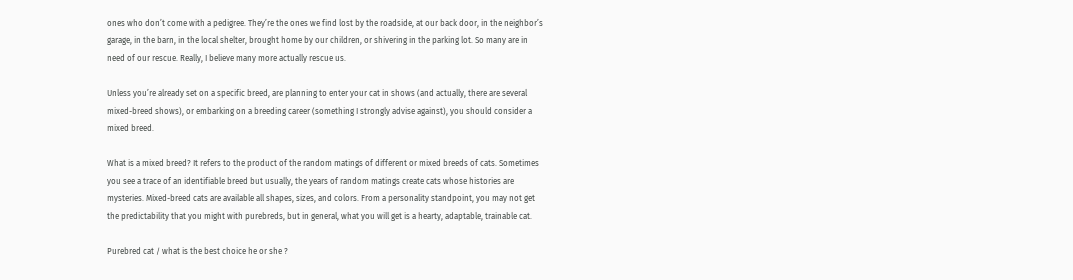ones who don’t come with a pedigree. They’re the ones we find lost by the roadside, at our back door, in the neighbor’s garage, in the barn, in the local shelter, brought home by our children, or shivering in the parking lot. So many are in need of our rescue. Really, I believe many more actually rescue us.

Unless you’re already set on a specific breed, are planning to enter your cat in shows (and actually, there are several mixed-breed shows), or embarking on a breeding career (something I strongly advise against), you should consider a mixed breed.

What is a mixed breed? It refers to the product of the random matings of different or mixed breeds of cats. Sometimes you see a trace of an identifiable breed but usually, the years of random matings create cats whose histories are mysteries. Mixed-breed cats are available all shapes, sizes, and colors. From a personality standpoint, you may not get the predictability that you might with purebreds, but in general, what you will get is a hearty, adaptable, trainable cat.

Purebred cat / what is the best choice he or she ?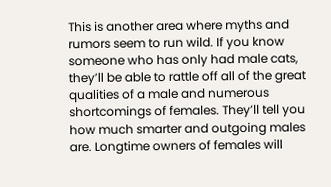This is another area where myths and rumors seem to run wild. If you know someone who has only had male cats, they’ll be able to rattle off all of the great qualities of a male and numerous shortcomings of females. They’ll tell you how much smarter and outgoing males are. Longtime owners of females will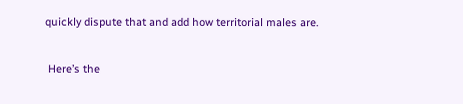quickly dispute that and add how territorial males are.

 Here’s the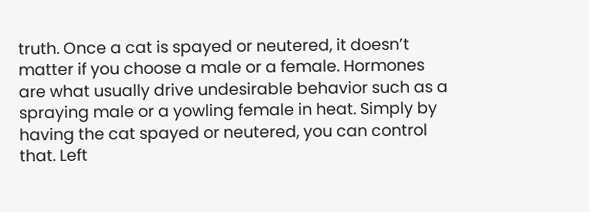truth. Once a cat is spayed or neutered, it doesn’t matter if you choose a male or a female. Hormones are what usually drive undesirable behavior such as a spraying male or a yowling female in heat. Simply by having the cat spayed or neutered, you can control that. Left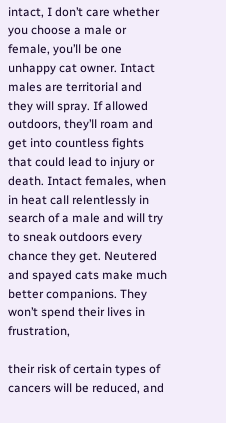intact, I don’t care whether you choose a male or female, you’ll be one unhappy cat owner. Intact males are territorial and they will spray. If allowed outdoors, they’ll roam and get into countless fights that could lead to injury or death. Intact females, when in heat call relentlessly in search of a male and will try to sneak outdoors every chance they get. Neutered and spayed cats make much better companions. They won’t spend their lives in frustration,

their risk of certain types of cancers will be reduced, and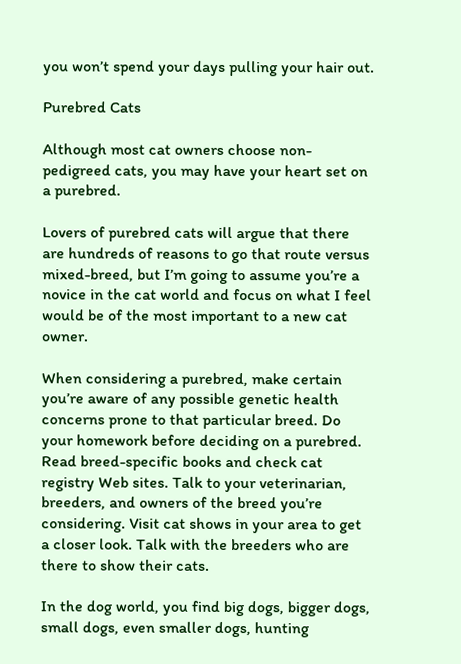you won’t spend your days pulling your hair out.

Purebred Cats

Although most cat owners choose non-pedigreed cats, you may have your heart set on a purebred.

Lovers of purebred cats will argue that there are hundreds of reasons to go that route versus mixed-breed, but I’m going to assume you’re a novice in the cat world and focus on what I feel would be of the most important to a new cat owner.

When considering a purebred, make certain you’re aware of any possible genetic health concerns prone to that particular breed. Do your homework before deciding on a purebred. Read breed-specific books and check cat registry Web sites. Talk to your veterinarian, breeders, and owners of the breed you’re considering. Visit cat shows in your area to get a closer look. Talk with the breeders who are there to show their cats.

In the dog world, you find big dogs, bigger dogs, small dogs, even smaller dogs, hunting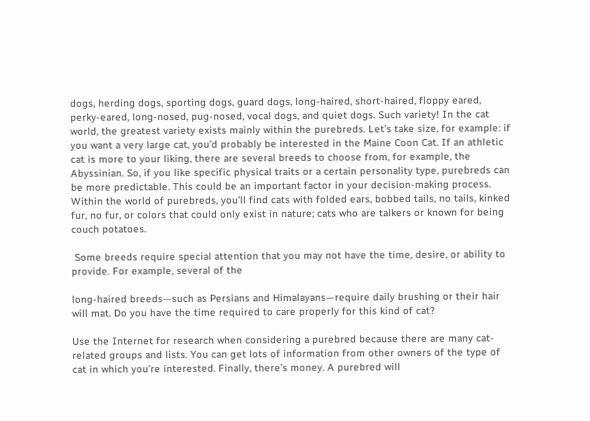dogs, herding dogs, sporting dogs, guard dogs, long-haired, short-haired, floppy eared, perky-eared, long-nosed, pug-nosed, vocal dogs, and quiet dogs. Such variety! In the cat world, the greatest variety exists mainly within the purebreds. Let’s take size, for example: if you want a very large cat, you’d probably be interested in the Maine Coon Cat. If an athletic cat is more to your liking, there are several breeds to choose from, for example, the Abyssinian. So, if you like specific physical traits or a certain personality type, purebreds can be more predictable. This could be an important factor in your decision-making process. Within the world of purebreds, you’ll find cats with folded ears, bobbed tails, no tails, kinked fur, no fur, or colors that could only exist in nature; cats who are talkers or known for being couch potatoes.

 Some breeds require special attention that you may not have the time, desire, or ability to provide. For example, several of the

long-haired breeds—such as Persians and Himalayans—require daily brushing or their hair will mat. Do you have the time required to care properly for this kind of cat?

Use the Internet for research when considering a purebred because there are many cat-related groups and lists. You can get lots of information from other owners of the type of cat in which you’re interested. Finally, there’s money. A purebred will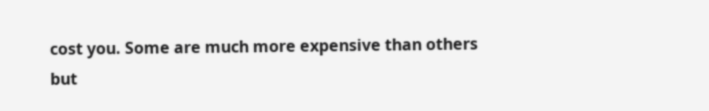cost you. Some are much more expensive than others but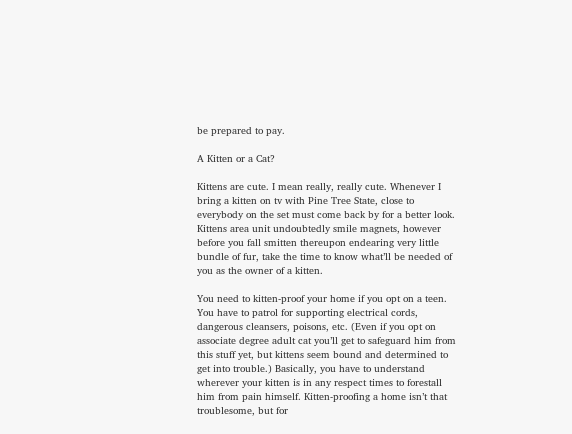be prepared to pay.

A Kitten or a Cat?

Kittens are cute. I mean really, really cute. Whenever I bring a kitten on tv with Pine Tree State, close to everybody on the set must come back by for a better look. Kittens area unit undoubtedly smile magnets, however before you fall smitten thereupon endearing very little bundle of fur, take the time to know what’ll be needed of you as the owner of a kitten.

You need to kitten-proof your home if you opt on a teen. You have to patrol for supporting electrical cords, dangerous cleansers, poisons, etc. (Even if you opt on associate degree adult cat you’ll get to safeguard him from this stuff yet, but kittens seem bound and determined to get into trouble.) Basically, you have to understand wherever your kitten is in any respect times to forestall him from pain himself. Kitten-proofing a home isn’t that troublesome, but for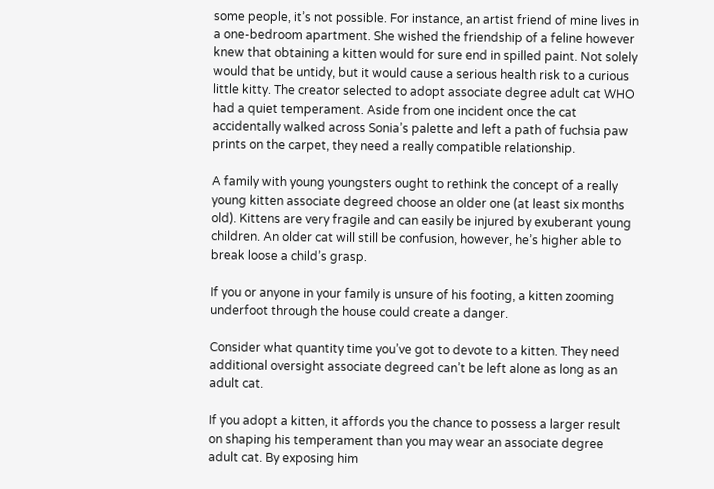some people, it’s not possible. For instance, an artist friend of mine lives in a one-bedroom apartment. She wished the friendship of a feline however knew that obtaining a kitten would for sure end in spilled paint. Not solely would that be untidy, but it would cause a serious health risk to a curious little kitty. The creator selected to adopt associate degree adult cat WHO had a quiet temperament. Aside from one incident once the cat accidentally walked across Sonia’s palette and left a path of fuchsia paw prints on the carpet, they need a really compatible relationship.

A family with young youngsters ought to rethink the concept of a really young kitten associate degreed choose an older one (at least six months old). Kittens are very fragile and can easily be injured by exuberant young children. An older cat will still be confusion, however, he’s higher able to break loose a child’s grasp.

If you or anyone in your family is unsure of his footing, a kitten zooming underfoot through the house could create a danger.

Consider what quantity time you’ve got to devote to a kitten. They need additional oversight associate degreed can’t be left alone as long as an adult cat.

If you adopt a kitten, it affords you the chance to possess a larger result on shaping his temperament than you may wear an associate degree adult cat. By exposing him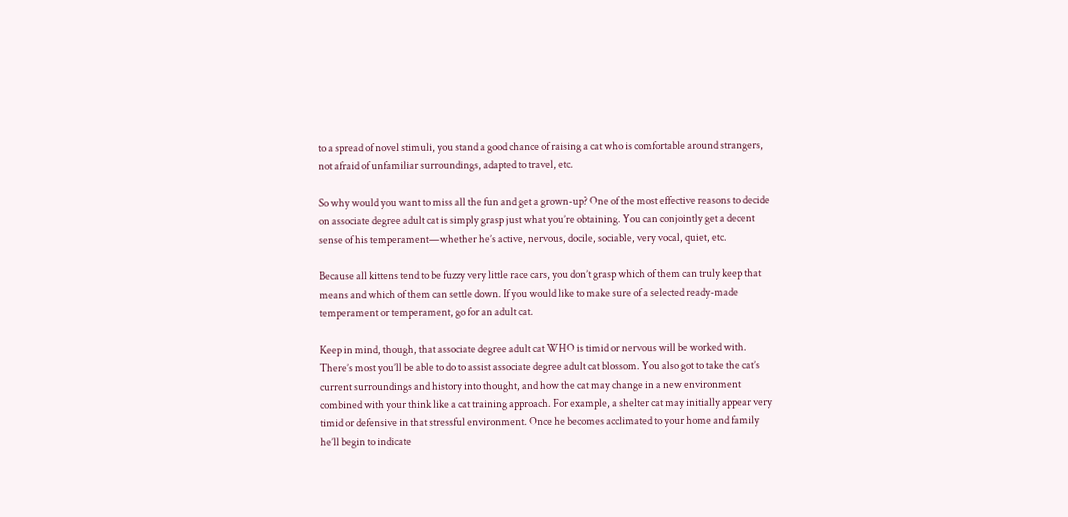to a spread of novel stimuli, you stand a good chance of raising a cat who is comfortable around strangers, not afraid of unfamiliar surroundings, adapted to travel, etc.

So why would you want to miss all the fun and get a grown-up? One of the most effective reasons to decide on associate degree adult cat is simply grasp just what you’re obtaining. You can conjointly get a decent sense of his temperament—whether he’s active, nervous, docile, sociable, very vocal, quiet, etc.

Because all kittens tend to be fuzzy very little race cars, you don’t grasp which of them can truly keep that means and which of them can settle down. If you would like to make sure of a selected ready-made temperament or temperament, go for an adult cat.

Keep in mind, though, that associate degree adult cat WHO is timid or nervous will be worked with. There’s most you’ll be able to do to assist associate degree adult cat blossom. You also got to take the cat’s current surroundings and history into thought, and how the cat may change in a new environment combined with your think like a cat training approach. For example, a shelter cat may initially appear very timid or defensive in that stressful environment. Once he becomes acclimated to your home and family he’ll begin to indicate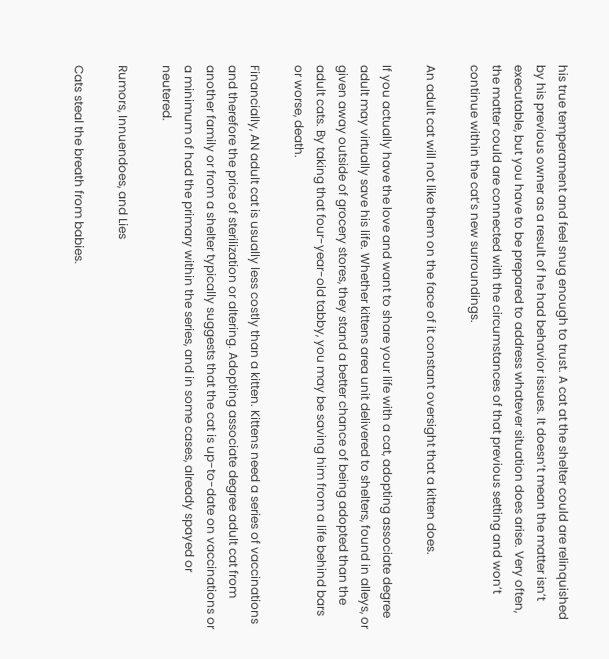his true temperament and feel snug enough to trust. A cat at the shelter could are relinquished by his previous owner as a result of he had behavior issues. It doesn’t mean the matter isn’t executable, but you have to be prepared to address whatever situation does arise. Very often, the matter could are connected with the circumstances of that previous setting and won’t continue within the cat’s new surroundings.

An adult cat will not like them on the face of it constant oversight that a kitten does.

If you actually have the love and want to share your life with a cat, adopting associate degree adult may virtually save his life. Whether kittens area unit delivered to shelters, found in alleys, or given away outside of grocery stores, they stand a better chance of being adopted than the adult cats. By taking that four-year-old tabby, you may be saving him from a life behind bars or worse, death.

Financially, AN adult cat is usually less costly than a kitten. Kittens need a series of vaccinations and therefore the price of sterilization or altering. Adopting associate degree adult cat from another family or from a shelter typically suggests that the cat is up-to-date on vaccinations or a minimum of had the primary within the series, and in some cases, already spayed or neutered.

Rumors, Innuendoes, and Lies

Cats steal the breath from babies.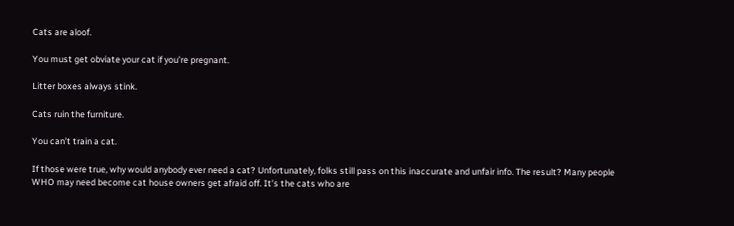Cats are aloof.

You must get obviate your cat if you’re pregnant.

Litter boxes always stink.

Cats ruin the furniture.

You can’t train a cat.

If those were true, why would anybody ever need a cat? Unfortunately, folks still pass on this inaccurate and unfair info. The result? Many people WHO may need become cat house owners get afraid off. It’s the cats who are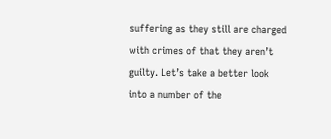suffering as they still are charged with crimes of that they aren’t guilty. Let’s take a better look into a number of the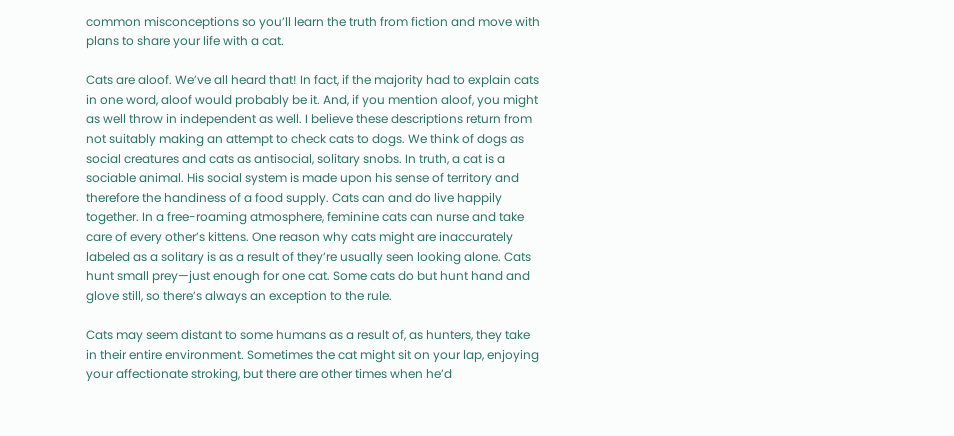common misconceptions so you’ll learn the truth from fiction and move with plans to share your life with a cat.

Cats are aloof. We’ve all heard that! In fact, if the majority had to explain cats in one word, aloof would probably be it. And, if you mention aloof, you might as well throw in independent as well. I believe these descriptions return from not suitably making an attempt to check cats to dogs. We think of dogs as social creatures and cats as antisocial, solitary snobs. In truth, a cat is a sociable animal. His social system is made upon his sense of territory and therefore the handiness of a food supply. Cats can and do live happily together. In a free-roaming atmosphere, feminine cats can nurse and take care of every other’s kittens. One reason why cats might are inaccurately labeled as a solitary is as a result of they’re usually seen looking alone. Cats hunt small prey—just enough for one cat. Some cats do but hunt hand and glove still, so there’s always an exception to the rule.

Cats may seem distant to some humans as a result of, as hunters, they take in their entire environment. Sometimes the cat might sit on your lap, enjoying your affectionate stroking, but there are other times when he’d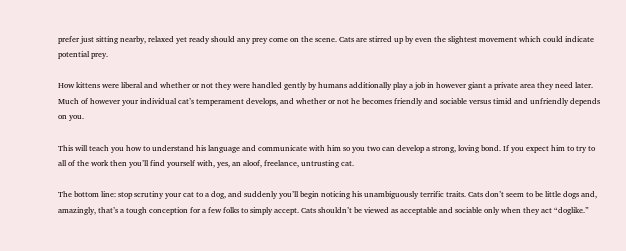prefer just sitting nearby, relaxed yet ready should any prey come on the scene. Cats are stirred up by even the slightest movement which could indicate potential prey.

How kittens were liberal and whether or not they were handled gently by humans additionally play a job in however giant a private area they need later. Much of however your individual cat’s temperament develops, and whether or not he becomes friendly and sociable versus timid and unfriendly depends on you.

This will teach you how to understand his language and communicate with him so you two can develop a strong, loving bond. If you expect him to try to all of the work then you’ll find yourself with, yes, an aloof, freelance, untrusting cat.

The bottom line: stop scrutiny your cat to a dog, and suddenly you’ll begin noticing his unambiguously terrific traits. Cats don’t seem to be little dogs and, amazingly, that’s a tough conception for a few folks to simply accept. Cats shouldn’t be viewed as acceptable and sociable only when they act “doglike.”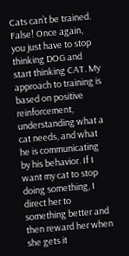Cats can’t be trained. False! Once again, you just have to stop thinking DOG and start thinking CAT. My approach to training is based on positive reinforcement, understanding what a cat needs, and what he is communicating by his behavior. If I want my cat to stop doing something, I direct her to something better and then reward her when she gets it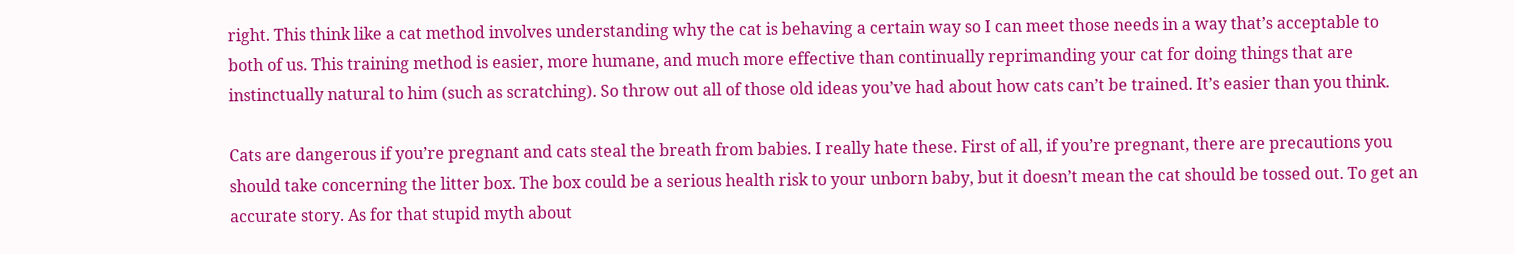right. This think like a cat method involves understanding why the cat is behaving a certain way so I can meet those needs in a way that’s acceptable to both of us. This training method is easier, more humane, and much more effective than continually reprimanding your cat for doing things that are instinctually natural to him (such as scratching). So throw out all of those old ideas you’ve had about how cats can’t be trained. It’s easier than you think.

Cats are dangerous if you’re pregnant and cats steal the breath from babies. I really hate these. First of all, if you’re pregnant, there are precautions you should take concerning the litter box. The box could be a serious health risk to your unborn baby, but it doesn’t mean the cat should be tossed out. To get an accurate story. As for that stupid myth about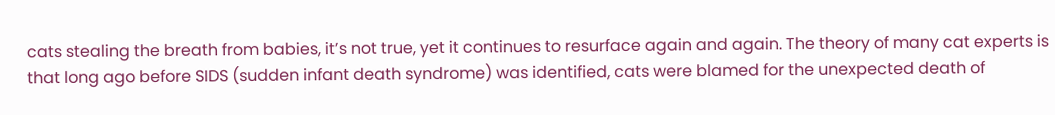cats stealing the breath from babies, it’s not true, yet it continues to resurface again and again. The theory of many cat experts is that long ago before SIDS (sudden infant death syndrome) was identified, cats were blamed for the unexpected death of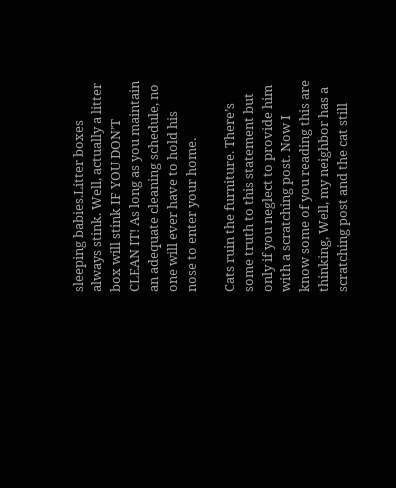sleeping babies.Litter boxes always stink. Well, actually a litter box will stink IF YOU DON’T CLEAN IT! As long as you maintain an adequate cleaning schedule, no one will ever have to hold his nose to enter your home.

Cats ruin the furniture. There’s some truth to this statement but only if you neglect to provide him with a scratching post. Now I know some of you reading this are thinking, Well, my neighbor has a scratching post and the cat still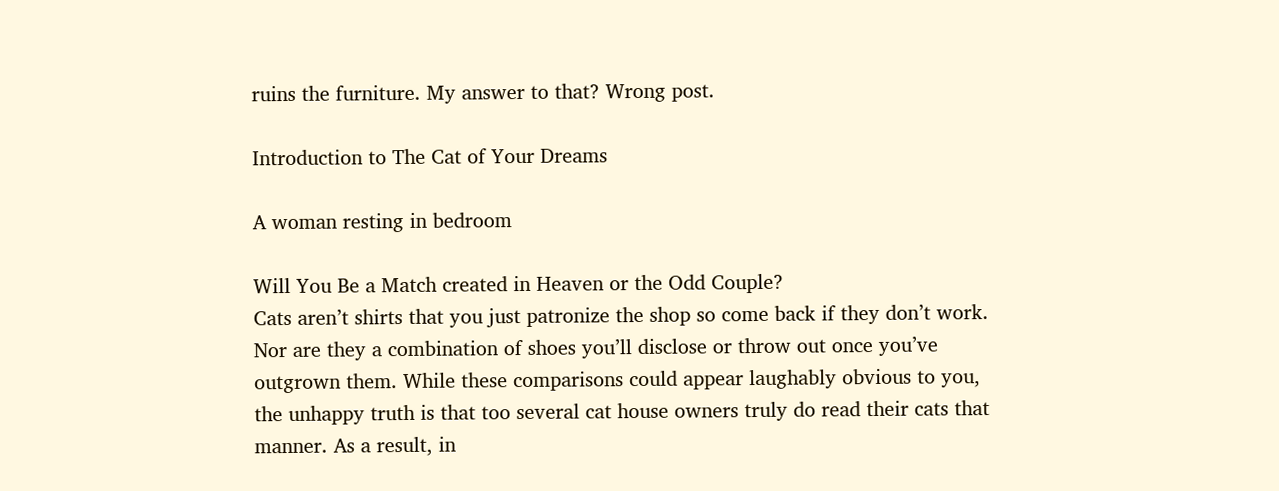ruins the furniture. My answer to that? Wrong post.

Introduction to The Cat of Your Dreams

A woman resting in bedroom

Will You Be a Match created in Heaven or the Odd Couple?
Cats aren’t shirts that you just patronize the shop so come back if they don’t work. Nor are they a combination of shoes you’ll disclose or throw out once you’ve outgrown them. While these comparisons could appear laughably obvious to you, the unhappy truth is that too several cat house owners truly do read their cats that manner. As a result, in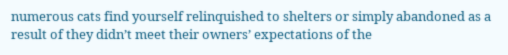numerous cats find yourself relinquished to shelters or simply abandoned as a result of they didn’t meet their owners’ expectations of the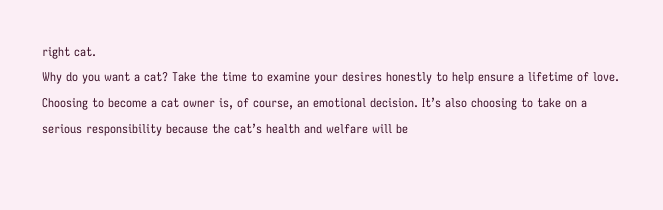right cat.
Why do you want a cat? Take the time to examine your desires honestly to help ensure a lifetime of love.
Choosing to become a cat owner is, of course, an emotional decision. It’s also choosing to take on a serious responsibility because the cat’s health and welfare will be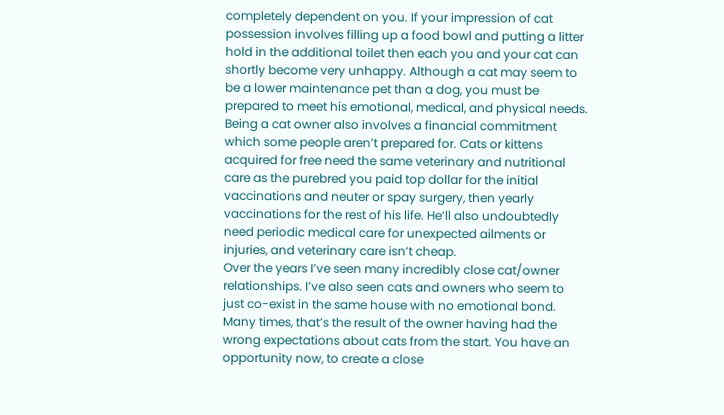completely dependent on you. If your impression of cat possession involves filling up a food bowl and putting a litter hold in the additional toilet then each you and your cat can shortly become very unhappy. Although a cat may seem to be a lower maintenance pet than a dog, you must be prepared to meet his emotional, medical, and physical needs.
Being a cat owner also involves a financial commitment which some people aren’t prepared for. Cats or kittens acquired for free need the same veterinary and nutritional care as the purebred you paid top dollar for the initial vaccinations and neuter or spay surgery, then yearly vaccinations for the rest of his life. He’ll also undoubtedly need periodic medical care for unexpected ailments or injuries, and veterinary care isn’t cheap.
Over the years I’ve seen many incredibly close cat/owner relationships. I’ve also seen cats and owners who seem to just co-exist in the same house with no emotional bond.
Many times, that’s the result of the owner having had the wrong expectations about cats from the start. You have an opportunity now, to create a close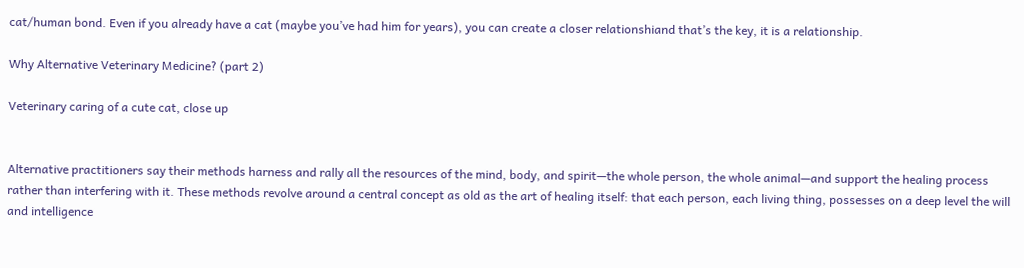cat/human bond. Even if you already have a cat (maybe you’ve had him for years), you can create a closer relationshiand that’s the key, it is a relationship.

Why Alternative Veterinary Medicine? (part 2)

Veterinary caring of a cute cat, close up


Alternative practitioners say their methods harness and rally all the resources of the mind, body, and spirit—the whole person, the whole animal—and support the healing process rather than interfering with it. These methods revolve around a central concept as old as the art of healing itself: that each person, each living thing, possesses on a deep level the will and intelligence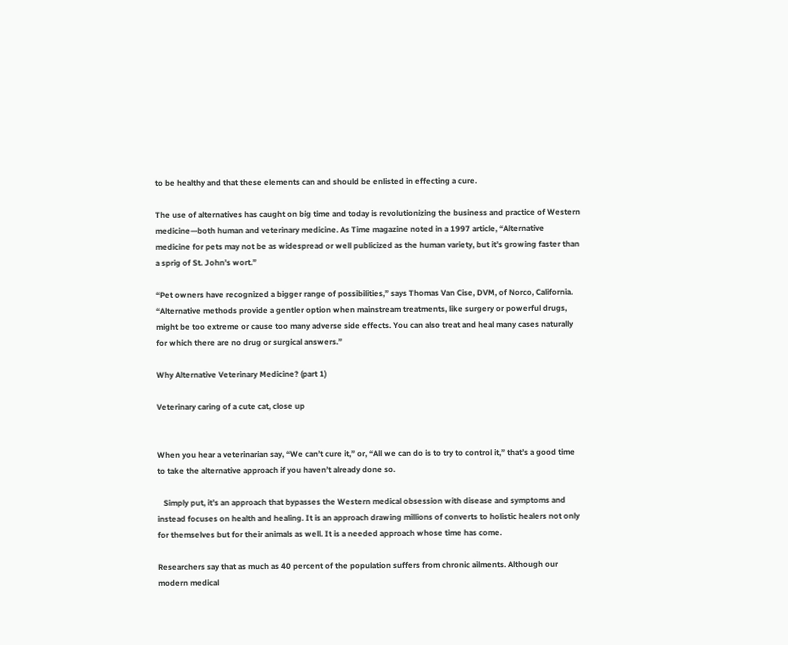to be healthy and that these elements can and should be enlisted in effecting a cure.

The use of alternatives has caught on big time and today is revolutionizing the business and practice of Western medicine—both human and veterinary medicine. As Time magazine noted in a 1997 article, “Alternative medicine for pets may not be as widespread or well publicized as the human variety, but it’s growing faster than a sprig of St. John’s wort.”

“Pet owners have recognized a bigger range of possibilities,” says Thomas Van Cise, DVM, of Norco, California. “Alternative methods provide a gentler option when mainstream treatments, like surgery or powerful drugs, might be too extreme or cause too many adverse side effects. You can also treat and heal many cases naturally for which there are no drug or surgical answers.”

Why Alternative Veterinary Medicine? (part 1)

Veterinary caring of a cute cat, close up


When you hear a veterinarian say, “We can’t cure it,” or, “All we can do is to try to control it,” that’s a good time to take the alternative approach if you haven’t already done so.

   Simply put, it’s an approach that bypasses the Western medical obsession with disease and symptoms and instead focuses on health and healing. It is an approach drawing millions of converts to holistic healers not only for themselves but for their animals as well. It is a needed approach whose time has come.

Researchers say that as much as 40 percent of the population suffers from chronic ailments. Although our modern medical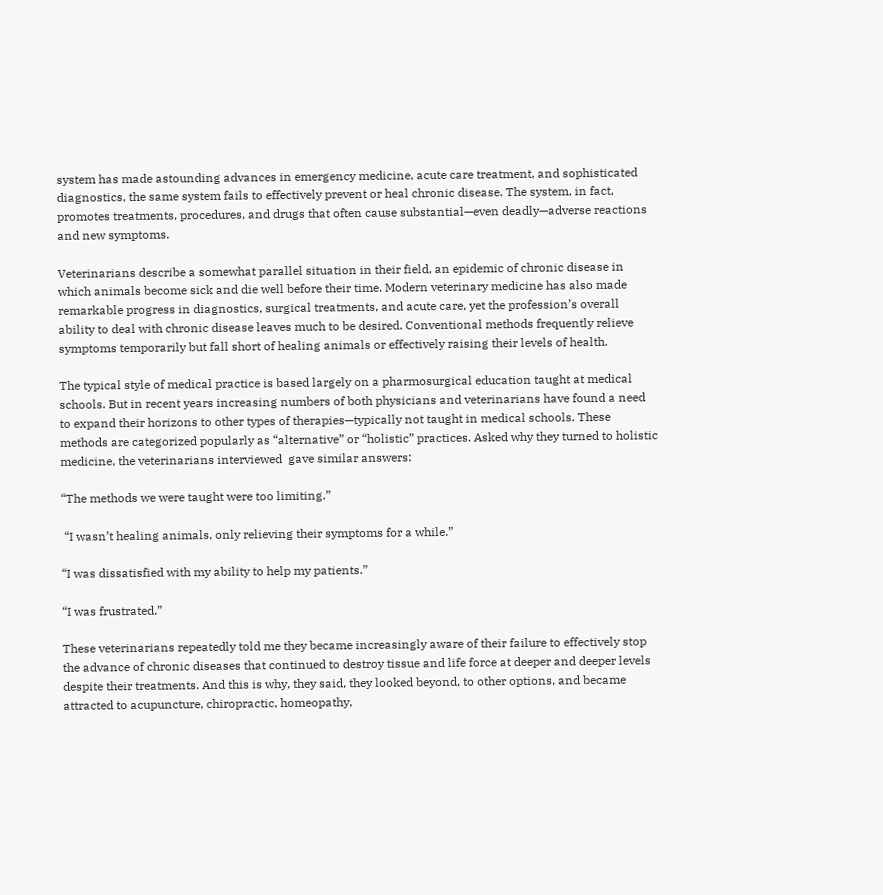system has made astounding advances in emergency medicine, acute care treatment, and sophisticated diagnostics, the same system fails to effectively prevent or heal chronic disease. The system, in fact, promotes treatments, procedures, and drugs that often cause substantial—even deadly—adverse reactions and new symptoms.

Veterinarians describe a somewhat parallel situation in their field, an epidemic of chronic disease in which animals become sick and die well before their time. Modern veterinary medicine has also made remarkable progress in diagnostics, surgical treatments, and acute care, yet the profession’s overall ability to deal with chronic disease leaves much to be desired. Conventional methods frequently relieve symptoms temporarily but fall short of healing animals or effectively raising their levels of health.

The typical style of medical practice is based largely on a pharmosurgical education taught at medical schools. But in recent years increasing numbers of both physicians and veterinarians have found a need to expand their horizons to other types of therapies—typically not taught in medical schools. These methods are categorized popularly as “alternative” or “holistic” practices. Asked why they turned to holistic medicine, the veterinarians interviewed  gave similar answers:

“The methods we were taught were too limiting.”

 “I wasn’t healing animals, only relieving their symptoms for a while.”

“I was dissatisfied with my ability to help my patients.”

“I was frustrated.”

These veterinarians repeatedly told me they became increasingly aware of their failure to effectively stop the advance of chronic diseases that continued to destroy tissue and life force at deeper and deeper levels despite their treatments. And this is why, they said, they looked beyond, to other options, and became attracted to acupuncture, chiropractic, homeopathy,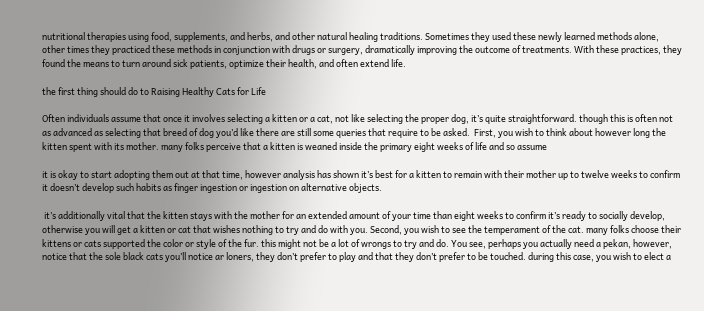nutritional therapies using food, supplements, and herbs, and other natural healing traditions. Sometimes they used these newly learned methods alone, other times they practiced these methods in conjunction with drugs or surgery, dramatically improving the outcome of treatments. With these practices, they found the means to turn around sick patients, optimize their health, and often extend life.

the first thing should do to Raising Healthy Cats for Life

Often individuals assume that once it involves selecting a kitten or a cat, not like selecting the proper dog, it’s quite straightforward. though this is often not as advanced as selecting that breed of dog you’d like there are still some queries that require to be asked.  First, you wish to think about however long the kitten spent with its mother. many folks perceive that a kitten is weaned inside the primary eight weeks of life and so assume

it is okay to start adopting them out at that time, however analysis has shown it’s best for a kitten to remain with their mother up to twelve weeks to confirm it doesn’t develop such habits as finger ingestion or ingestion on alternative objects.

 it’s additionally vital that the kitten stays with the mother for an extended amount of your time than eight weeks to confirm it’s ready to socially develop, otherwise you will get a kitten or cat that wishes nothing to try and do with you. Second, you wish to see the temperament of the cat. many folks choose their kittens or cats supported the color or style of the fur. this might not be a lot of wrongs to try and do. You see, perhaps you actually need a pekan, however, notice that the sole black cats you’ll notice ar loners, they don’t prefer to play and that they don’t prefer to be touched. during this case, you wish to elect a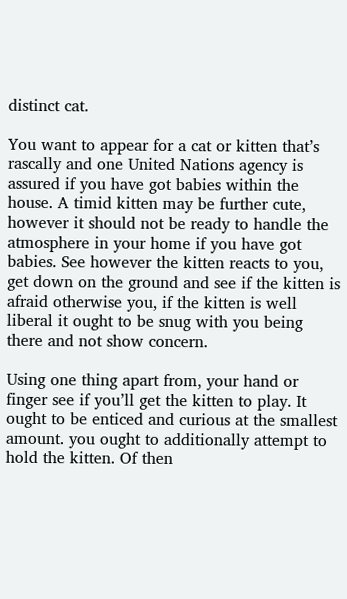distinct cat.

You want to appear for a cat or kitten that’s rascally and one United Nations agency is assured if you have got babies within the house. A timid kitten may be further cute, however it should not be ready to handle the atmosphere in your home if you have got babies. See however the kitten reacts to you, get down on the ground and see if the kitten is afraid otherwise you, if the kitten is well liberal it ought to be snug with you being there and not show concern.

Using one thing apart from, your hand or finger see if you’ll get the kitten to play. It ought to be enticed and curious at the smallest amount. you ought to additionally attempt to hold the kitten. Of then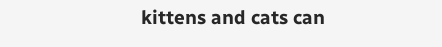kittens and cats can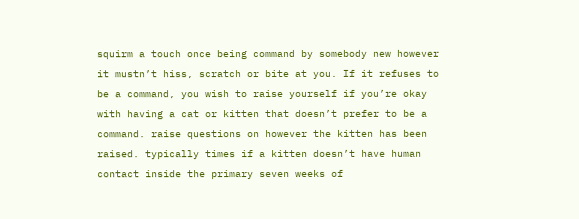squirm a touch once being command by somebody new however it mustn’t hiss, scratch or bite at you. If it refuses to be a command, you wish to raise yourself if you’re okay with having a cat or kitten that doesn’t prefer to be a command. raise questions on however the kitten has been raised. typically times if a kitten doesn’t have human contact inside the primary seven weeks of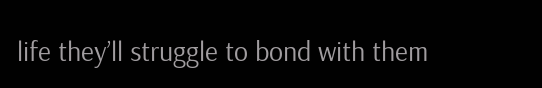life they’ll struggle to bond with them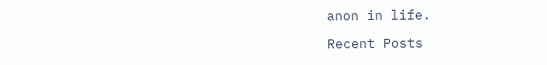anon in life.

Recent Posts